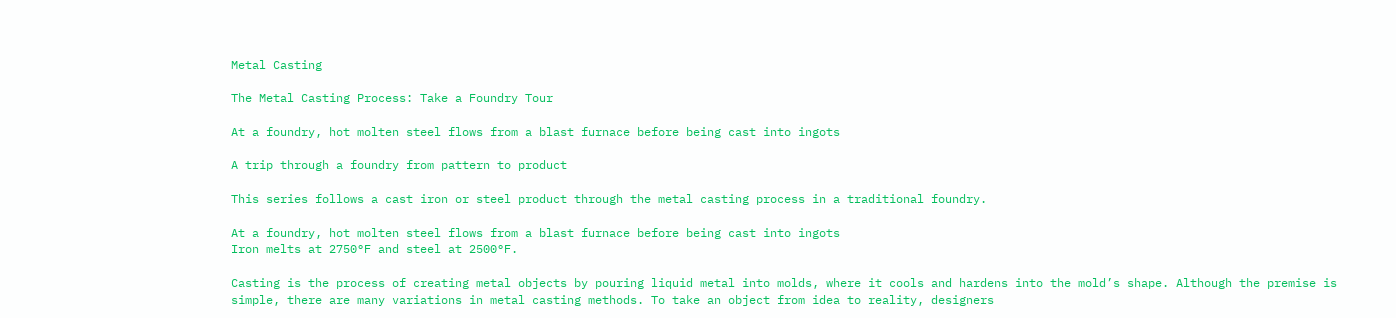Metal Casting

The Metal Casting Process: Take a Foundry Tour

At a foundry, hot molten steel flows from a blast furnace before being cast into ingots

A trip through a foundry from pattern to product

This series follows a cast iron or steel product through the metal casting process in a traditional foundry.

At a foundry, hot molten steel flows from a blast furnace before being cast into ingots
Iron melts at 2750°F and steel at 2500°F.

Casting is the process of creating metal objects by pouring liquid metal into molds, where it cools and hardens into the mold’s shape. Although the premise is simple, there are many variations in metal casting methods. To take an object from idea to reality, designers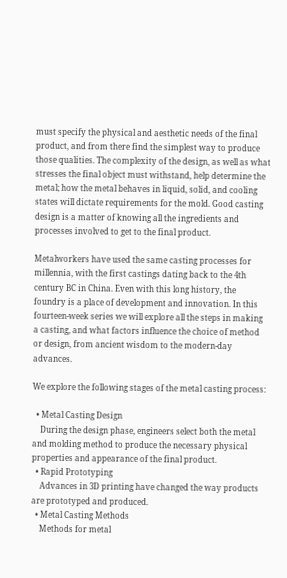must specify the physical and aesthetic needs of the final product, and from there find the simplest way to produce those qualities. The complexity of the design, as well as what stresses the final object must withstand, help determine the metal; how the metal behaves in liquid, solid, and cooling states will dictate requirements for the mold. Good casting design is a matter of knowing all the ingredients and processes involved to get to the final product.

Metalworkers have used the same casting processes for millennia, with the first castings dating back to the 4th century BC in China. Even with this long history, the foundry is a place of development and innovation. In this fourteen-week series we will explore all the steps in making a casting, and what factors influence the choice of method or design, from ancient wisdom to the modern-day advances.

We explore the following stages of the metal casting process:

  • Metal Casting Design
    During the design phase, engineers select both the metal and molding method to produce the necessary physical properties and appearance of the final product.
  • Rapid Prototyping
    Advances in 3D printing have changed the way products are prototyped and produced.
  • Metal Casting Methods
    Methods for metal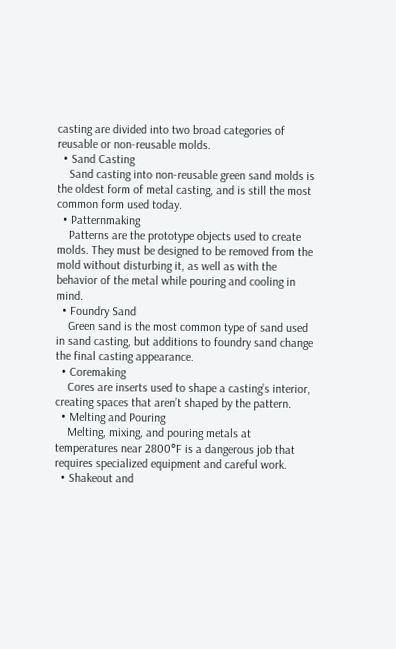casting are divided into two broad categories of reusable or non-reusable molds.
  • Sand Casting
    Sand casting into non-reusable green sand molds is the oldest form of metal casting, and is still the most common form used today.
  • Patternmaking
    Patterns are the prototype objects used to create molds. They must be designed to be removed from the mold without disturbing it, as well as with the behavior of the metal while pouring and cooling in mind.
  • Foundry Sand
    Green sand is the most common type of sand used in sand casting, but additions to foundry sand change the final casting appearance.
  • Coremaking
    Cores are inserts used to shape a casting’s interior, creating spaces that aren’t shaped by the pattern.
  • Melting and Pouring
    Melting, mixing, and pouring metals at temperatures near 2800°F is a dangerous job that requires specialized equipment and careful work.
  • Shakeout and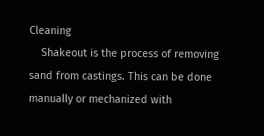Cleaning
    Shakeout is the process of removing sand from castings. This can be done manually or mechanized with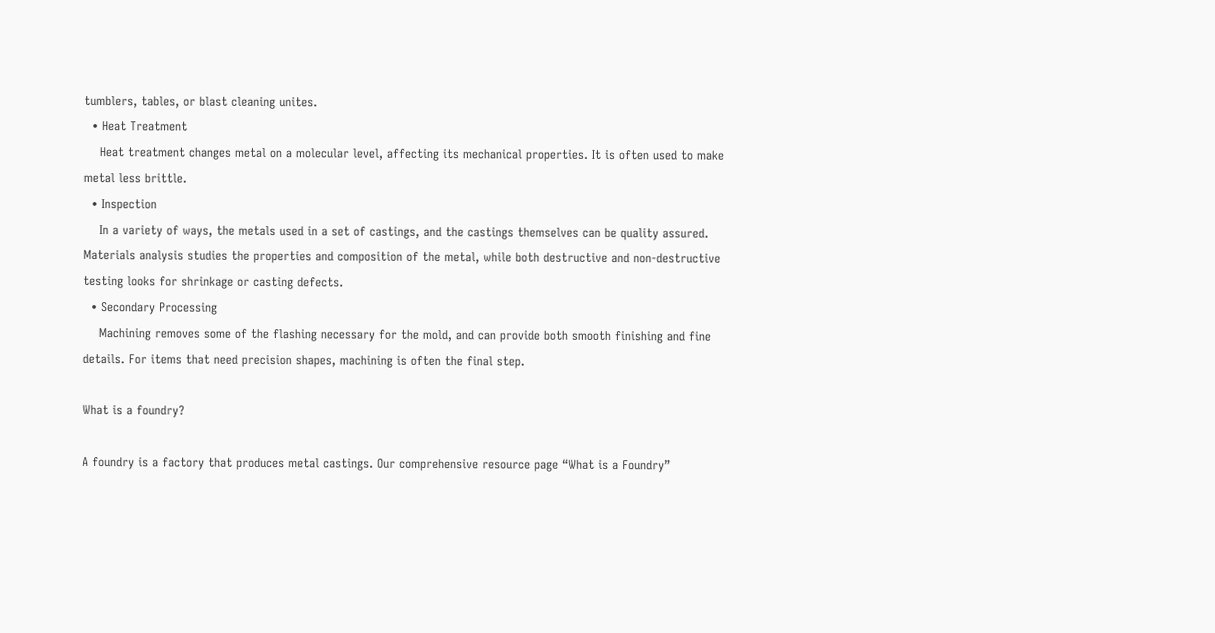tumblers, tables, or blast cleaning unites.
  • Heat Treatment
    Heat treatment changes metal on a molecular level, affecting its mechanical properties. It is often used to make metal less brittle.
  • Inspection
    In a variety of ways, the metals used in a set of castings, and the castings themselves can be quality assured. Materials analysis studies the properties and composition of the metal, while both destructive and non-destructive testing looks for shrinkage or casting defects.
  • Secondary Processing
    Machining removes some of the flashing necessary for the mold, and can provide both smooth finishing and fine details. For items that need precision shapes, machining is often the final step.

What is a foundry?

A foundry is a factory that produces metal castings. Our comprehensive resource page “What is a Foundry”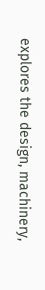explores the design, machinery,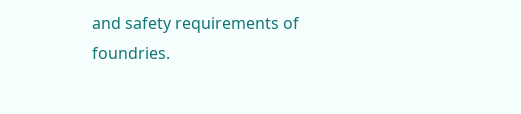and safety requirements of foundries.